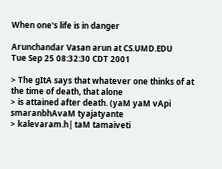When one's life is in danger

Arunchandar Vasan arun at CS.UMD.EDU
Tue Sep 25 08:32:30 CDT 2001

> The gItA says that whatever one thinks of at the time of death, that alone
> is attained after death. (yaM yaM vApi smaranbhAvaM tyajatyante
> kalevaram.h| taM tamaiveti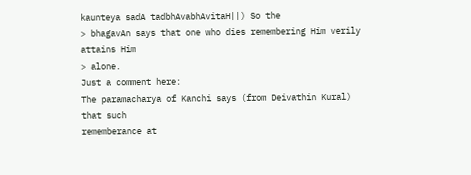kaunteya sadA tadbhAvabhAvitaH||) So the
> bhagavAn says that one who dies remembering Him verily attains Him
> alone.
Just a comment here:
The paramacharya of Kanchi says (from Deivathin Kural) that such
rememberance at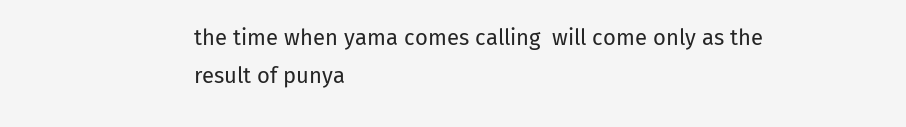the time when yama comes calling  will come only as the
result of punya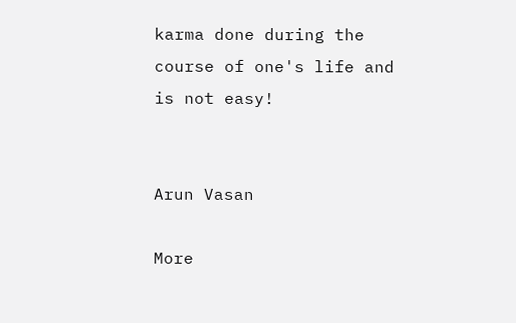karma done during the course of one's life and is not easy!


Arun Vasan

More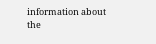information about the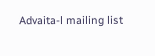Advaita-l mailing list